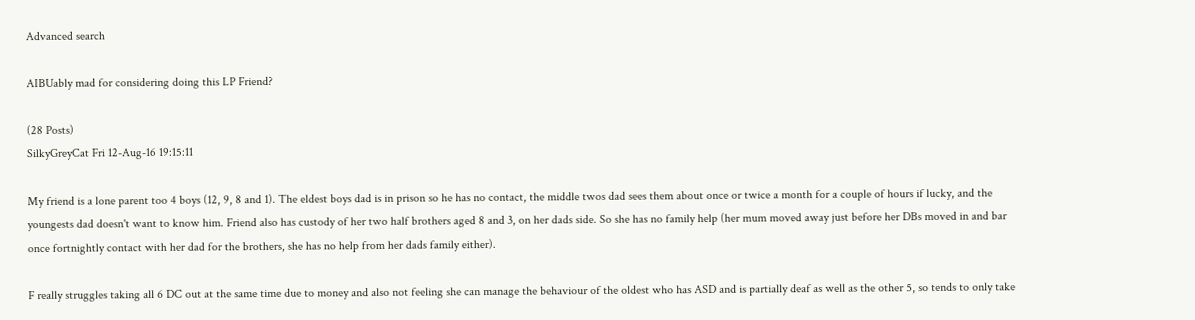Advanced search

AIBUably mad for considering doing this LP Friend?

(28 Posts)
SilkyGreyCat Fri 12-Aug-16 19:15:11

My friend is a lone parent too 4 boys (12, 9, 8 and 1). The eldest boys dad is in prison so he has no contact, the middle twos dad sees them about once or twice a month for a couple of hours if lucky, and the youngests dad doesn't want to know him. Friend also has custody of her two half brothers aged 8 and 3, on her dads side. So she has no family help (her mum moved away just before her DBs moved in and bar once fortnightly contact with her dad for the brothers, she has no help from her dads family either).

F really struggles taking all 6 DC out at the same time due to money and also not feeling she can manage the behaviour of the oldest who has ASD and is partially deaf as well as the other 5, so tends to only take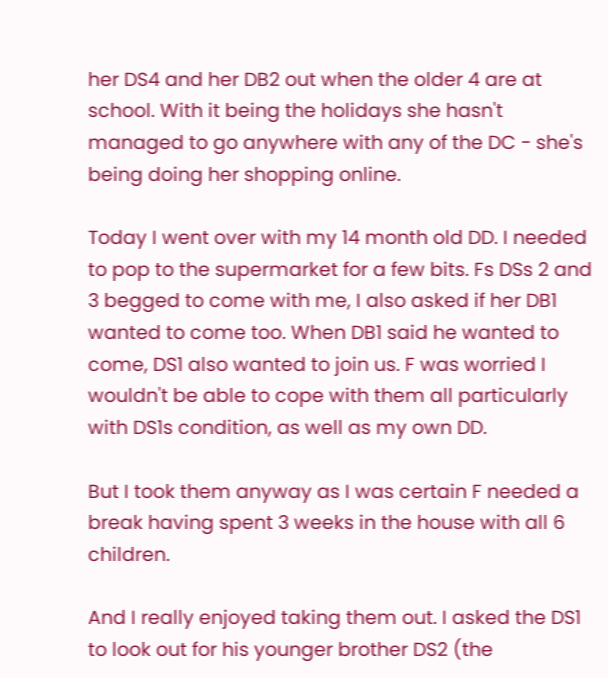her DS4 and her DB2 out when the older 4 are at school. With it being the holidays she hasn't managed to go anywhere with any of the DC - she's being doing her shopping online.

Today I went over with my 14 month old DD. I needed to pop to the supermarket for a few bits. Fs DSs 2 and 3 begged to come with me, I also asked if her DB1 wanted to come too. When DB1 said he wanted to come, DS1 also wanted to join us. F was worried I wouldn't be able to cope with them all particularly with DS1s condition, as well as my own DD.

But I took them anyway as I was certain F needed a break having spent 3 weeks in the house with all 6 children.

And I really enjoyed taking them out. I asked the DS1 to look out for his younger brother DS2 (the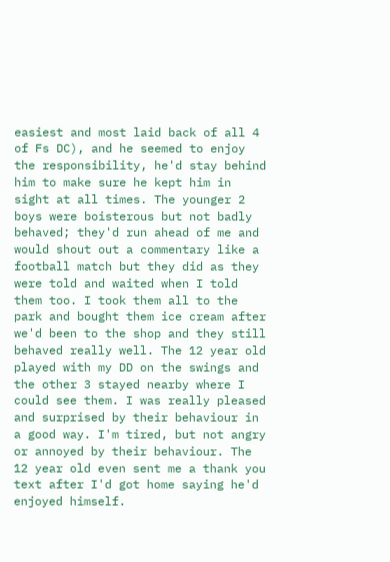easiest and most laid back of all 4 of Fs DC), and he seemed to enjoy the responsibility, he'd stay behind him to make sure he kept him in sight at all times. The younger 2 boys were boisterous but not badly behaved; they'd run ahead of me and would shout out a commentary like a football match but they did as they were told and waited when I told them too. I took them all to the park and bought them ice cream after we'd been to the shop and they still behaved really well. The 12 year old played with my DD on the swings and the other 3 stayed nearby where I could see them. I was really pleased and surprised by their behaviour in a good way. I'm tired, but not angry or annoyed by their behaviour. The 12 year old even sent me a thank you text after I'd got home saying he'd enjoyed himself.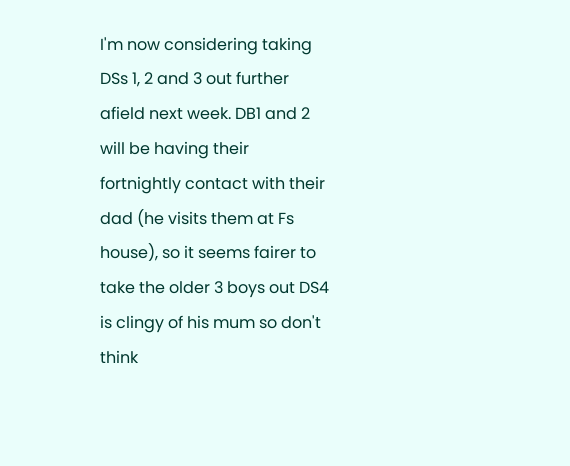I'm now considering taking DSs 1, 2 and 3 out further afield next week. DB1 and 2 will be having their fortnightly contact with their dad (he visits them at Fs house), so it seems fairer to take the older 3 boys out DS4 is clingy of his mum so don't think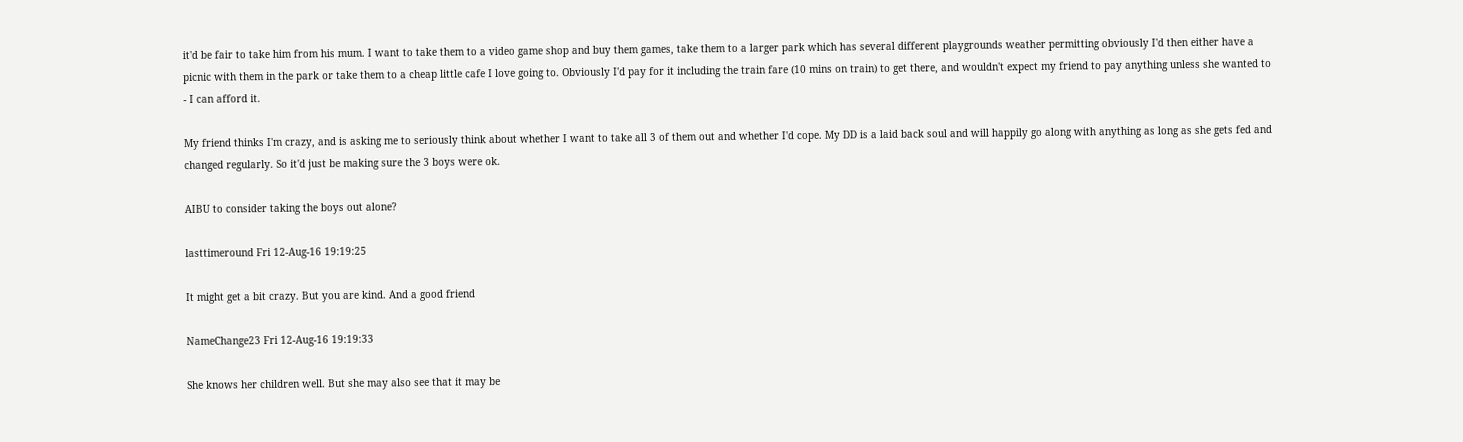it'd be fair to take him from his mum. I want to take them to a video game shop and buy them games, take them to a larger park which has several different playgrounds weather permitting obviously I'd then either have a picnic with them in the park or take them to a cheap little cafe I love going to. Obviously I'd pay for it including the train fare (10 mins on train) to get there, and wouldn't expect my friend to pay anything unless she wanted to - I can afford it.

My friend thinks I'm crazy, and is asking me to seriously think about whether I want to take all 3 of them out and whether I'd cope. My DD is a laid back soul and will happily go along with anything as long as she gets fed and changed regularly. So it'd just be making sure the 3 boys were ok.

AIBU to consider taking the boys out alone?

lasttimeround Fri 12-Aug-16 19:19:25

It might get a bit crazy. But you are kind. And a good friend

NameChange23 Fri 12-Aug-16 19:19:33

She knows her children well. But she may also see that it may be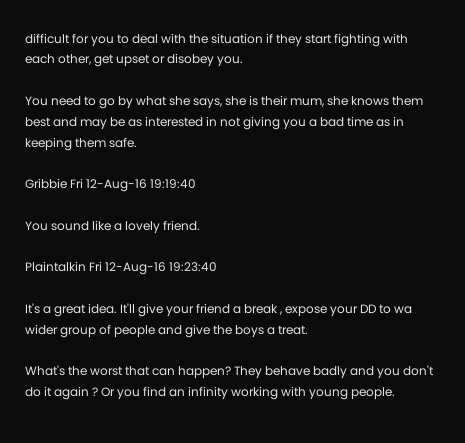difficult for you to deal with the situation if they start fighting with each other, get upset or disobey you.

You need to go by what she says, she is their mum, she knows them best and may be as interested in not giving you a bad time as in keeping them safe.

Gribbie Fri 12-Aug-16 19:19:40

You sound like a lovely friend.

Plaintalkin Fri 12-Aug-16 19:23:40

It's a great idea. It'll give your friend a break , expose your DD to wa wider group of people and give the boys a treat.

What's the worst that can happen? They behave badly and you don't do it again ? Or you find an infinity working with young people.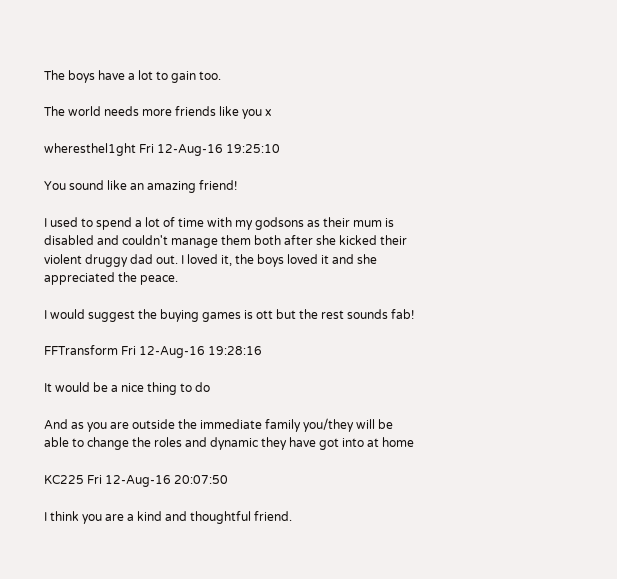The boys have a lot to gain too.

The world needs more friends like you x

wheresthel1ght Fri 12-Aug-16 19:25:10

You sound like an amazing friend!

I used to spend a lot of time with my godsons as their mum is disabled and couldn't manage them both after she kicked their violent druggy dad out. I loved it, the boys loved it and she appreciated the peace.

I would suggest the buying games is ott but the rest sounds fab!

FFTransform Fri 12-Aug-16 19:28:16

It would be a nice thing to do

And as you are outside the immediate family you/they will be able to change the roles and dynamic they have got into at home

KC225 Fri 12-Aug-16 20:07:50

I think you are a kind and thoughtful friend.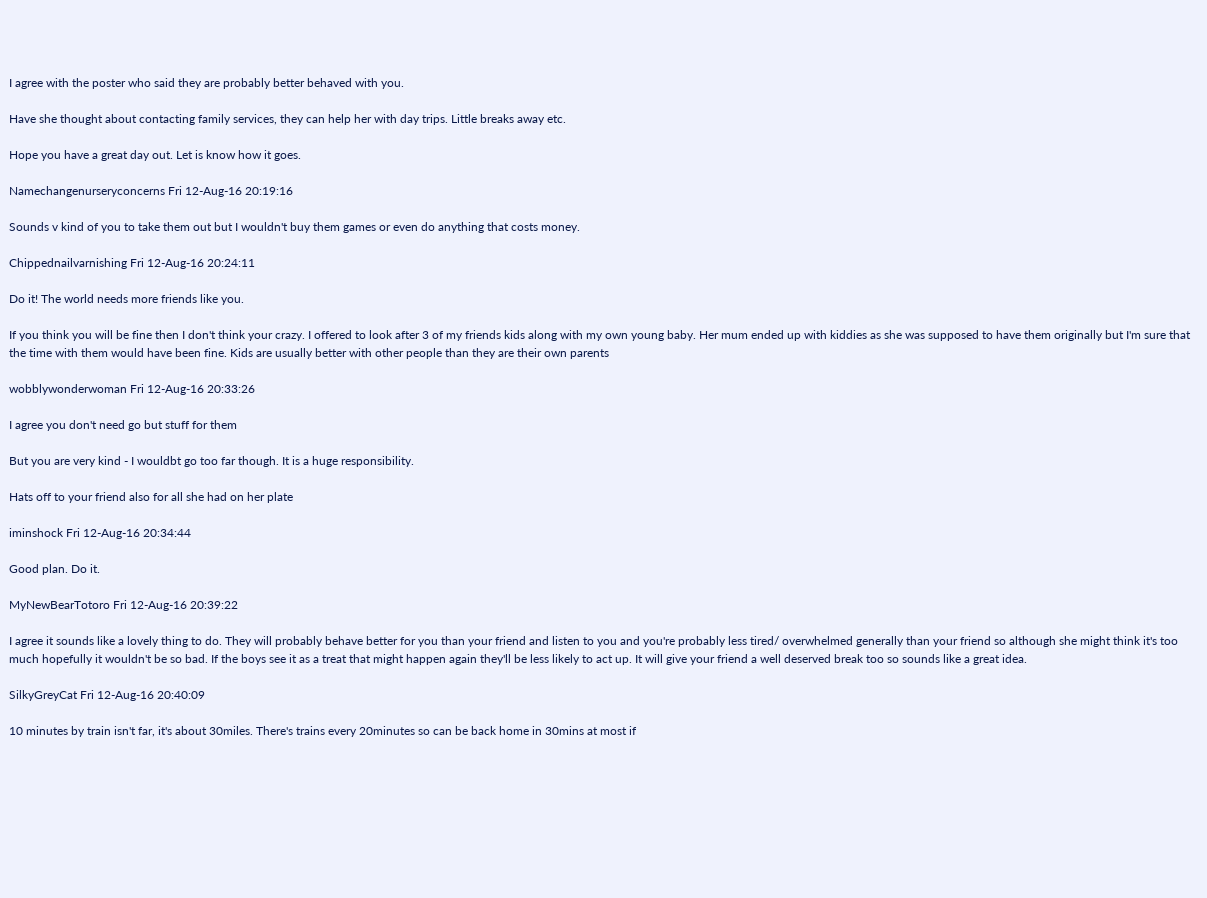I agree with the poster who said they are probably better behaved with you.

Have she thought about contacting family services, they can help her with day trips. Little breaks away etc.

Hope you have a great day out. Let is know how it goes.

Namechangenurseryconcerns Fri 12-Aug-16 20:19:16

Sounds v kind of you to take them out but I wouldn't buy them games or even do anything that costs money.

Chippednailvarnishing Fri 12-Aug-16 20:24:11

Do it! The world needs more friends like you.

If you think you will be fine then I don't think your crazy. I offered to look after 3 of my friends kids along with my own young baby. Her mum ended up with kiddies as she was supposed to have them originally but I'm sure that the time with them would have been fine. Kids are usually better with other people than they are their own parents

wobblywonderwoman Fri 12-Aug-16 20:33:26

I agree you don't need go but stuff for them

But you are very kind - I wouldbt go too far though. It is a huge responsibility.

Hats off to your friend also for all she had on her plate

iminshock Fri 12-Aug-16 20:34:44

Good plan. Do it.

MyNewBearTotoro Fri 12-Aug-16 20:39:22

I agree it sounds like a lovely thing to do. They will probably behave better for you than your friend and listen to you and you're probably less tired/ overwhelmed generally than your friend so although she might think it's too much hopefully it wouldn't be so bad. If the boys see it as a treat that might happen again they'll be less likely to act up. It will give your friend a well deserved break too so sounds like a great idea.

SilkyGreyCat Fri 12-Aug-16 20:40:09

10 minutes by train isn't far, it's about 30miles. There's trains every 20minutes so can be back home in 30mins at most if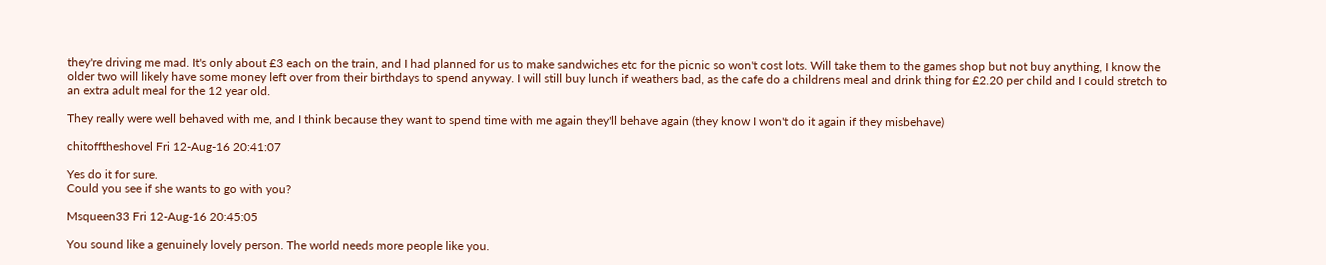they're driving me mad. It's only about £3 each on the train, and I had planned for us to make sandwiches etc for the picnic so won't cost lots. Will take them to the games shop but not buy anything, I know the older two will likely have some money left over from their birthdays to spend anyway. I will still buy lunch if weathers bad, as the cafe do a childrens meal and drink thing for £2.20 per child and I could stretch to an extra adult meal for the 12 year old.

They really were well behaved with me, and I think because they want to spend time with me again they'll behave again (they know I won't do it again if they misbehave)

chitofftheshovel Fri 12-Aug-16 20:41:07

Yes do it for sure.
Could you see if she wants to go with you?

Msqueen33 Fri 12-Aug-16 20:45:05

You sound like a genuinely lovely person. The world needs more people like you.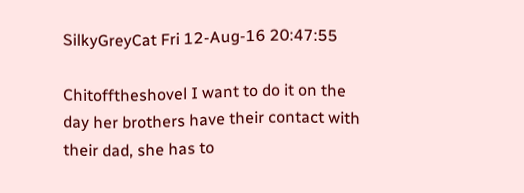SilkyGreyCat Fri 12-Aug-16 20:47:55

Chitofftheshovel I want to do it on the day her brothers have their contact with their dad, she has to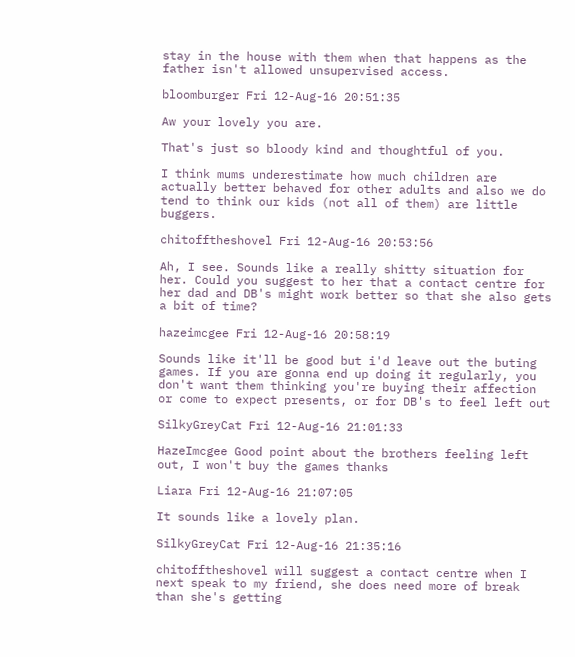stay in the house with them when that happens as the father isn't allowed unsupervised access.

bloomburger Fri 12-Aug-16 20:51:35

Aw your lovely you are.

That's just so bloody kind and thoughtful of you.

I think mums underestimate how much children are actually better behaved for other adults and also we do tend to think our kids (not all of them) are little buggers.

chitofftheshovel Fri 12-Aug-16 20:53:56

Ah, I see. Sounds like a really shitty situation for her. Could you suggest to her that a contact centre for her dad and DB's might work better so that she also gets a bit of time?

hazeimcgee Fri 12-Aug-16 20:58:19

Sounds like it'll be good but i'd leave out the buting games. If you are gonna end up doing it regularly, you don't want them thinking you're buying their affection or come to expect presents, or for DB's to feel left out

SilkyGreyCat Fri 12-Aug-16 21:01:33

HazeImcgee Good point about the brothers feeling left out, I won't buy the games thanks

Liara Fri 12-Aug-16 21:07:05

It sounds like a lovely plan.

SilkyGreyCat Fri 12-Aug-16 21:35:16

chitofftheshovel will suggest a contact centre when I next speak to my friend, she does need more of break than she's getting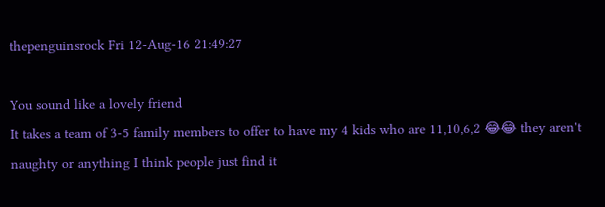thepenguinsrock Fri 12-Aug-16 21:49:27

You sound like a lovely friend
It takes a team of 3-5 family members to offer to have my 4 kids who are 11,10,6,2 😂😂 they aren't naughty or anything I think people just find it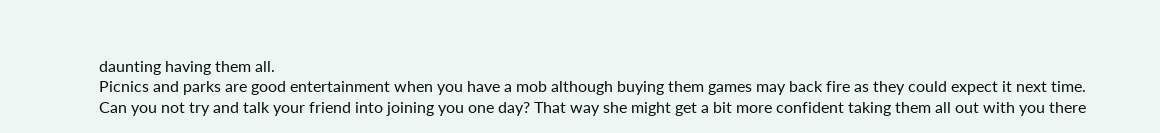daunting having them all.
Picnics and parks are good entertainment when you have a mob although buying them games may back fire as they could expect it next time.
Can you not try and talk your friend into joining you one day? That way she might get a bit more confident taking them all out with you there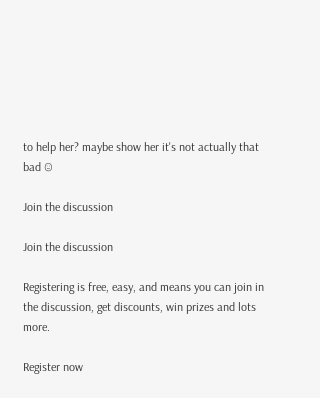to help her? maybe show her it's not actually that bad ☺

Join the discussion

Join the discussion

Registering is free, easy, and means you can join in the discussion, get discounts, win prizes and lots more.

Register now